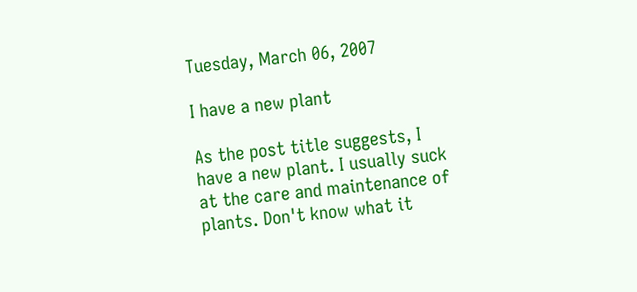Tuesday, March 06, 2007

I have a new plant

As the post title suggests, I have a new plant. I usually suck at the care and maintenance of plants. Don't know what it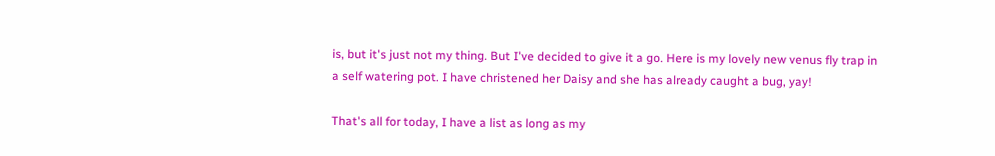is, but it's just not my thing. But I've decided to give it a go. Here is my lovely new venus fly trap in a self watering pot. I have christened her Daisy and she has already caught a bug, yay!

That's all for today, I have a list as long as my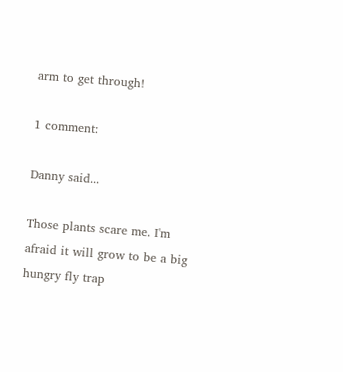arm to get through!

1 comment:

Danny said...

Those plants scare me. I'm afraid it will grow to be a big hungry fly trap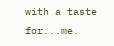with a taste for...me.